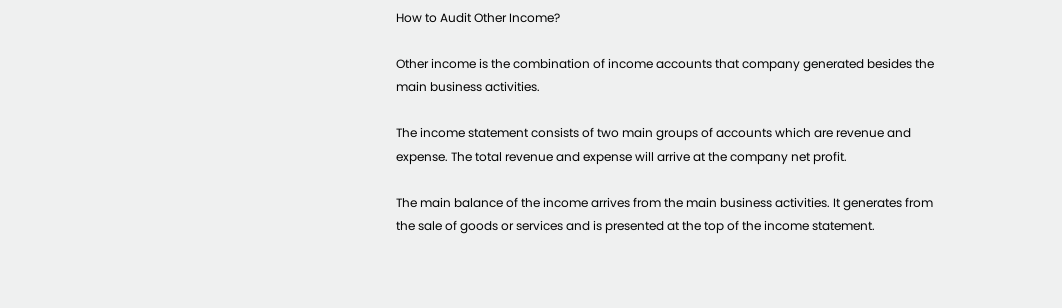How to Audit Other Income?

Other income is the combination of income accounts that company generated besides the main business activities.

The income statement consists of two main groups of accounts which are revenue and expense. The total revenue and expense will arrive at the company net profit.

The main balance of the income arrives from the main business activities. It generates from the sale of goods or services and is presented at the top of the income statement.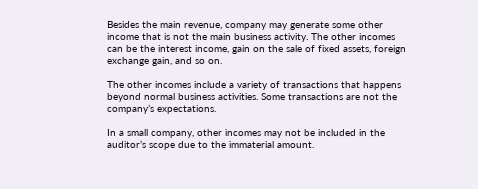Besides the main revenue, company may generate some other income that is not the main business activity. The other incomes can be the interest income, gain on the sale of fixed assets, foreign exchange gain, and so on.

The other incomes include a variety of transactions that happens beyond normal business activities. Some transactions are not the company’s expectations.

In a small company, other incomes may not be included in the auditor’s scope due to the immaterial amount.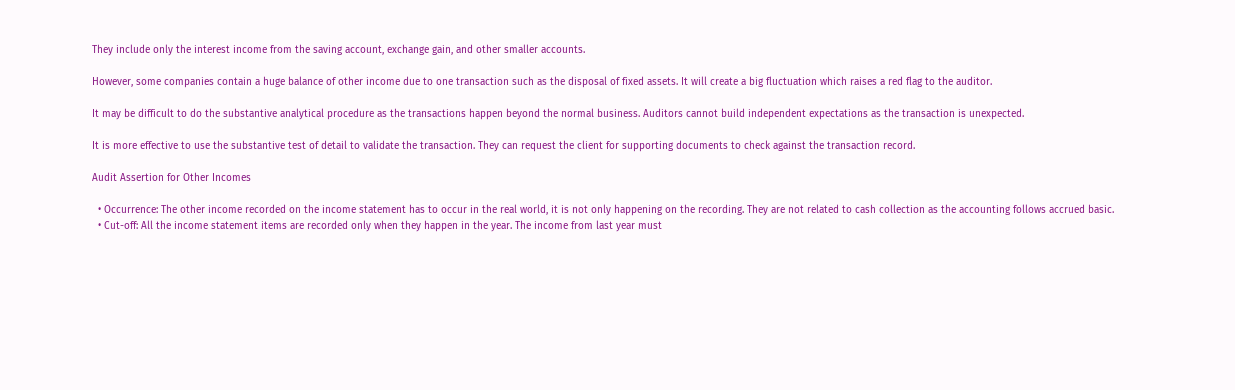They include only the interest income from the saving account, exchange gain, and other smaller accounts.

However, some companies contain a huge balance of other income due to one transaction such as the disposal of fixed assets. It will create a big fluctuation which raises a red flag to the auditor.

It may be difficult to do the substantive analytical procedure as the transactions happen beyond the normal business. Auditors cannot build independent expectations as the transaction is unexpected.

It is more effective to use the substantive test of detail to validate the transaction. They can request the client for supporting documents to check against the transaction record.

Audit Assertion for Other Incomes

  • Occurrence: The other income recorded on the income statement has to occur in the real world, it is not only happening on the recording. They are not related to cash collection as the accounting follows accrued basic.
  • Cut-off: All the income statement items are recorded only when they happen in the year. The income from last year must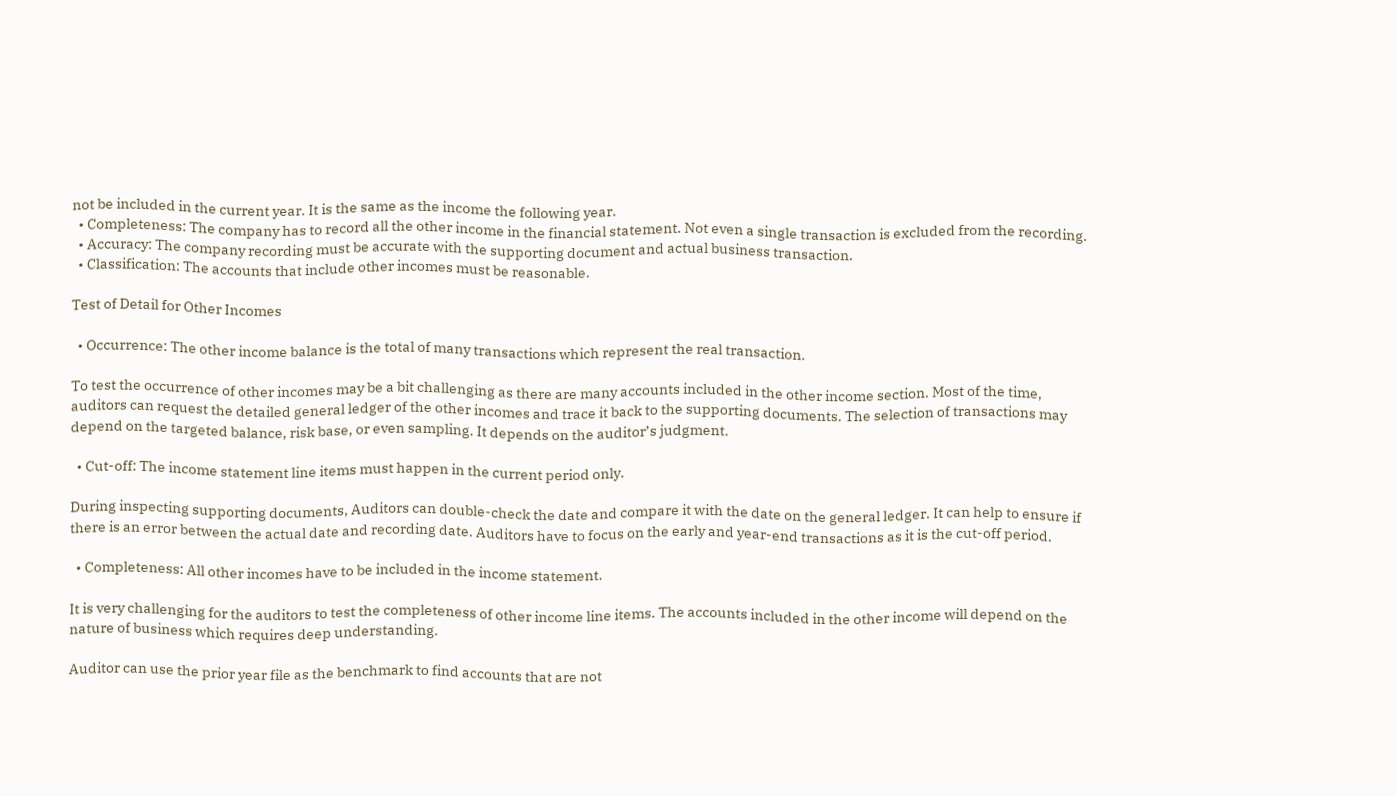not be included in the current year. It is the same as the income the following year.
  • Completeness: The company has to record all the other income in the financial statement. Not even a single transaction is excluded from the recording.
  • Accuracy: The company recording must be accurate with the supporting document and actual business transaction.
  • Classification: The accounts that include other incomes must be reasonable.

Test of Detail for Other Incomes

  • Occurrence: The other income balance is the total of many transactions which represent the real transaction.

To test the occurrence of other incomes may be a bit challenging as there are many accounts included in the other income section. Most of the time, auditors can request the detailed general ledger of the other incomes and trace it back to the supporting documents. The selection of transactions may depend on the targeted balance, risk base, or even sampling. It depends on the auditor’s judgment.

  • Cut-off: The income statement line items must happen in the current period only.

During inspecting supporting documents, Auditors can double-check the date and compare it with the date on the general ledger. It can help to ensure if there is an error between the actual date and recording date. Auditors have to focus on the early and year-end transactions as it is the cut-off period.

  • Completeness: All other incomes have to be included in the income statement.

It is very challenging for the auditors to test the completeness of other income line items. The accounts included in the other income will depend on the nature of business which requires deep understanding.

Auditor can use the prior year file as the benchmark to find accounts that are not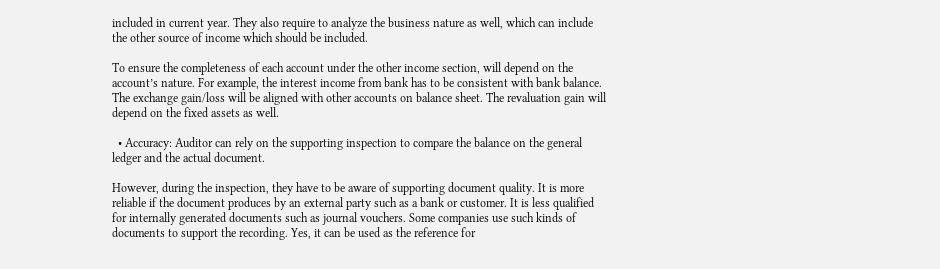included in current year. They also require to analyze the business nature as well, which can include the other source of income which should be included.

To ensure the completeness of each account under the other income section, will depend on the account’s nature. For example, the interest income from bank has to be consistent with bank balance. The exchange gain/loss will be aligned with other accounts on balance sheet. The revaluation gain will depend on the fixed assets as well.

  • Accuracy: Auditor can rely on the supporting inspection to compare the balance on the general ledger and the actual document.

However, during the inspection, they have to be aware of supporting document quality. It is more reliable if the document produces by an external party such as a bank or customer. It is less qualified for internally generated documents such as journal vouchers. Some companies use such kinds of documents to support the recording. Yes, it can be used as the reference for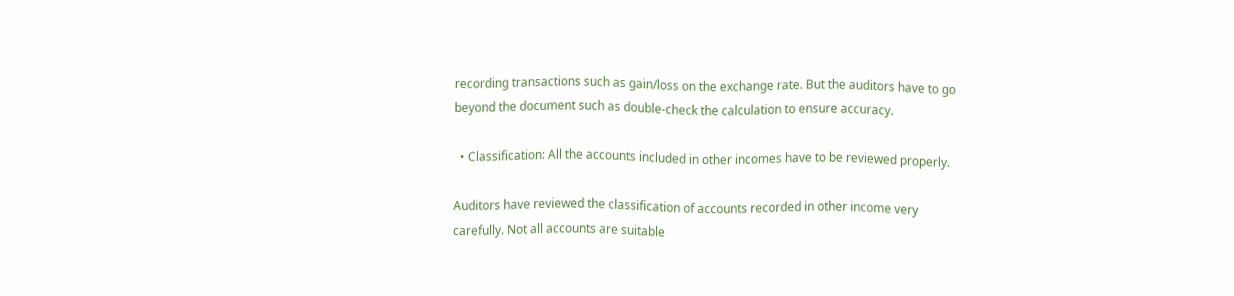recording transactions such as gain/loss on the exchange rate. But the auditors have to go beyond the document such as double-check the calculation to ensure accuracy.

  • Classification: All the accounts included in other incomes have to be reviewed properly.

Auditors have reviewed the classification of accounts recorded in other income very carefully. Not all accounts are suitable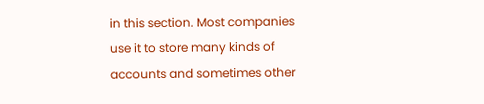in this section. Most companies use it to store many kinds of accounts and sometimes other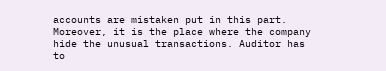accounts are mistaken put in this part. Moreover, it is the place where the company hide the unusual transactions. Auditor has to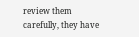review them carefully, they have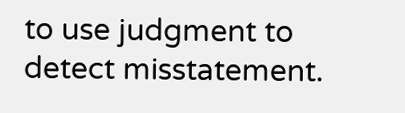to use judgment to detect misstatement.